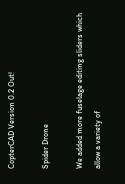CopterCAD Version 0.2 Out!

Spider Drone

We added more fuselage editing sliders which allow a variety of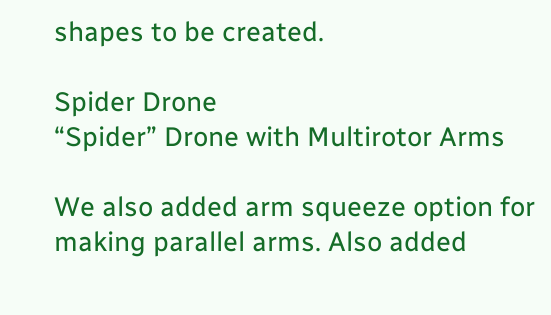shapes to be created.

Spider Drone
“Spider” Drone with Multirotor Arms

We also added arm squeeze option for making parallel arms. Also added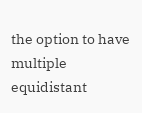the option to have multiple equidistant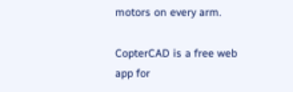motors on every arm.

CopterCAD is a free web app for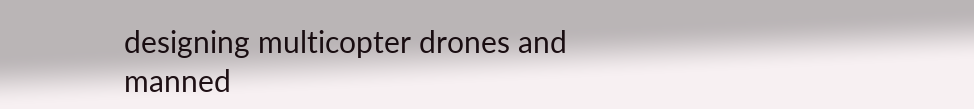designing multicopter drones and manned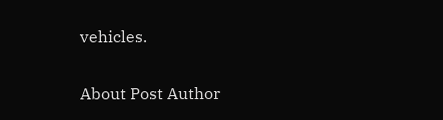vehicles.

About Post Author